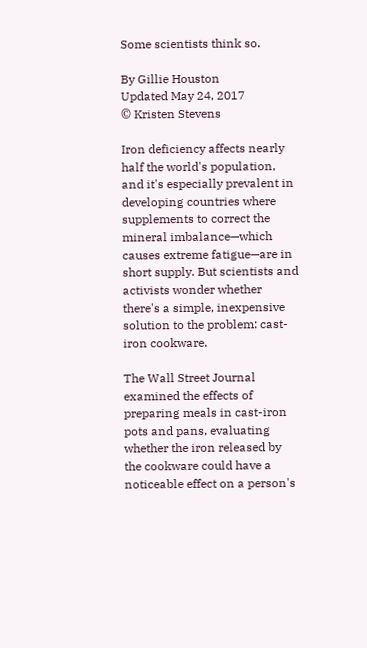Some scientists think so.

By Gillie Houston
Updated May 24, 2017
© Kristen Stevens

Iron deficiency affects nearly half the world's population, and it's especially prevalent in developing countries where supplements to correct the mineral imbalance—which causes extreme fatigue—are in short supply. But scientists and activists wonder whether there's a simple, inexpensive solution to the problem: cast-iron cookware.

The Wall Street Journal examined the effects of preparing meals in cast-iron pots and pans, evaluating whether the iron released by the cookware could have a noticeable effect on a person's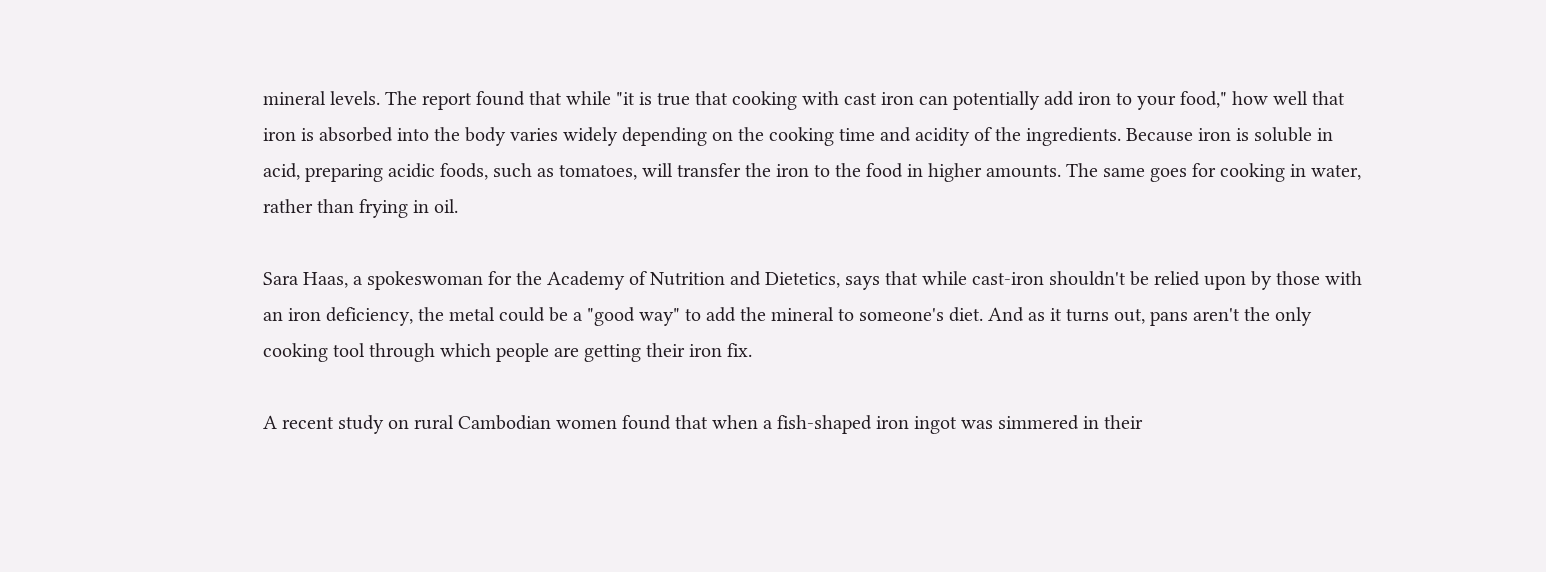mineral levels. The report found that while "it is true that cooking with cast iron can potentially add iron to your food," how well that iron is absorbed into the body varies widely depending on the cooking time and acidity of the ingredients. Because iron is soluble in acid, preparing acidic foods, such as tomatoes, will transfer the iron to the food in higher amounts. The same goes for cooking in water, rather than frying in oil.

Sara Haas, a spokeswoman for the Academy of Nutrition and Dietetics, says that while cast-iron shouldn't be relied upon by those with an iron deficiency, the metal could be a "good way" to add the mineral to someone's diet. And as it turns out, pans aren't the only cooking tool through which people are getting their iron fix.

A recent study on rural Cambodian women found that when a fish-shaped iron ingot was simmered in their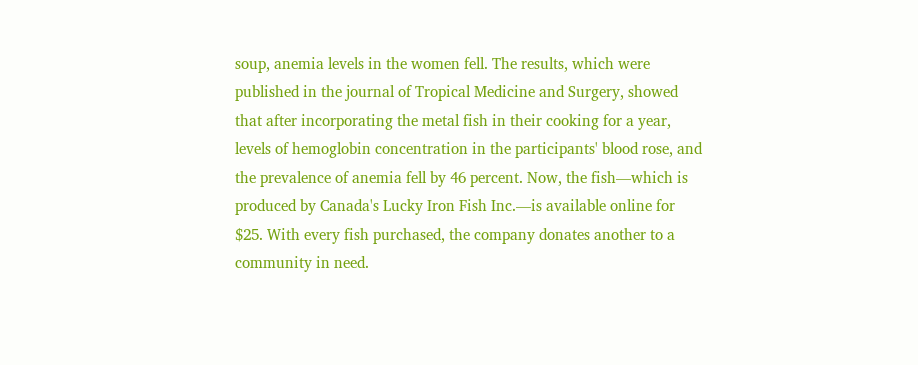soup, anemia levels in the women fell. The results, which were published in the journal of Tropical Medicine and Surgery, showed that after incorporating the metal fish in their cooking for a year, levels of hemoglobin concentration in the participants' blood rose, and the prevalence of anemia fell by 46 percent. Now, the fish—which is produced by Canada's Lucky Iron Fish Inc.—is available online for $25. With every fish purchased, the company donates another to a community in need.